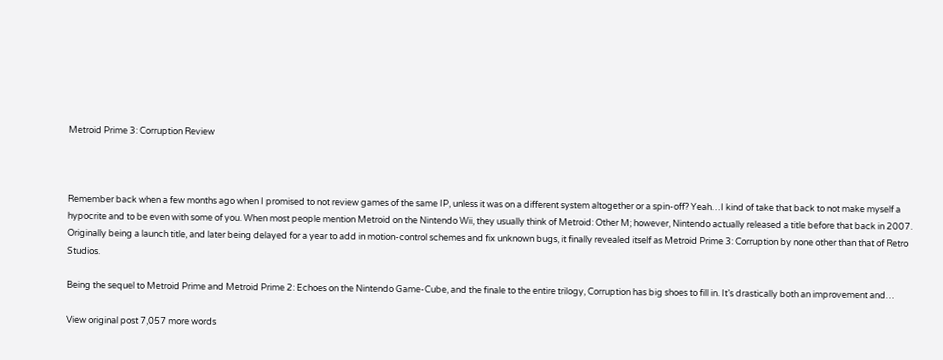Metroid Prime 3: Corruption Review



Remember back when a few months ago when I promised to not review games of the same IP, unless it was on a different system altogether or a spin-off? Yeah…I kind of take that back to not make myself a hypocrite and to be even with some of you. When most people mention Metroid on the Nintendo Wii, they usually think of Metroid: Other M; however, Nintendo actually released a title before that back in 2007. Originally being a launch title, and later being delayed for a year to add in motion-control schemes and fix unknown bugs, it finally revealed itself as Metroid Prime 3: Corruption by none other than that of Retro Studios.

Being the sequel to Metroid Prime and Metroid Prime 2: Echoes on the Nintendo Game-Cube, and the finale to the entire trilogy, Corruption has big shoes to fill in. It’s drastically both an improvement and…

View original post 7,057 more words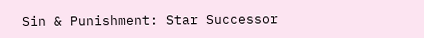Sin & Punishment: Star Successor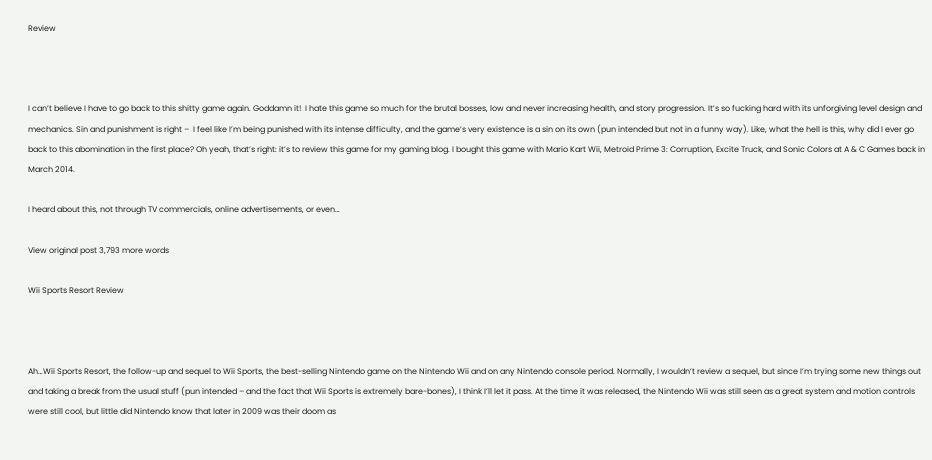Review



I can’t believe I have to go back to this shitty game again. Goddamn it!  I hate this game so much for the brutal bosses, low and never increasing health, and story progression. It’s so fucking hard with its unforgiving level design and mechanics. Sin and punishment is right –  I feel like I’m being punished with its intense difficulty, and the game’s very existence is a sin on its own (pun intended but not in a funny way). Like, what the hell is this, why did I ever go back to this abomination in the first place? Oh yeah, that’s right: it’s to review this game for my gaming blog. I bought this game with Mario Kart Wii, Metroid Prime 3: Corruption, Excite Truck, and Sonic Colors at A & C Games back in March 2014.

I heard about this, not through TV commercials, online advertisements, or even…

View original post 3,793 more words

Wii Sports Resort Review



Ah…Wii Sports Resort, the follow-up and sequel to Wii Sports, the best-selling Nintendo game on the Nintendo Wii and on any Nintendo console period. Normally, I wouldn’t review a sequel, but since I’m trying some new things out and taking a break from the usual stuff (pun intended – and the fact that Wii Sports is extremely bare-bones), I think I’ll let it pass. At the time it was released, the Nintendo Wii was still seen as a great system and motion controls were still cool, but little did Nintendo know that later in 2009 was their doom as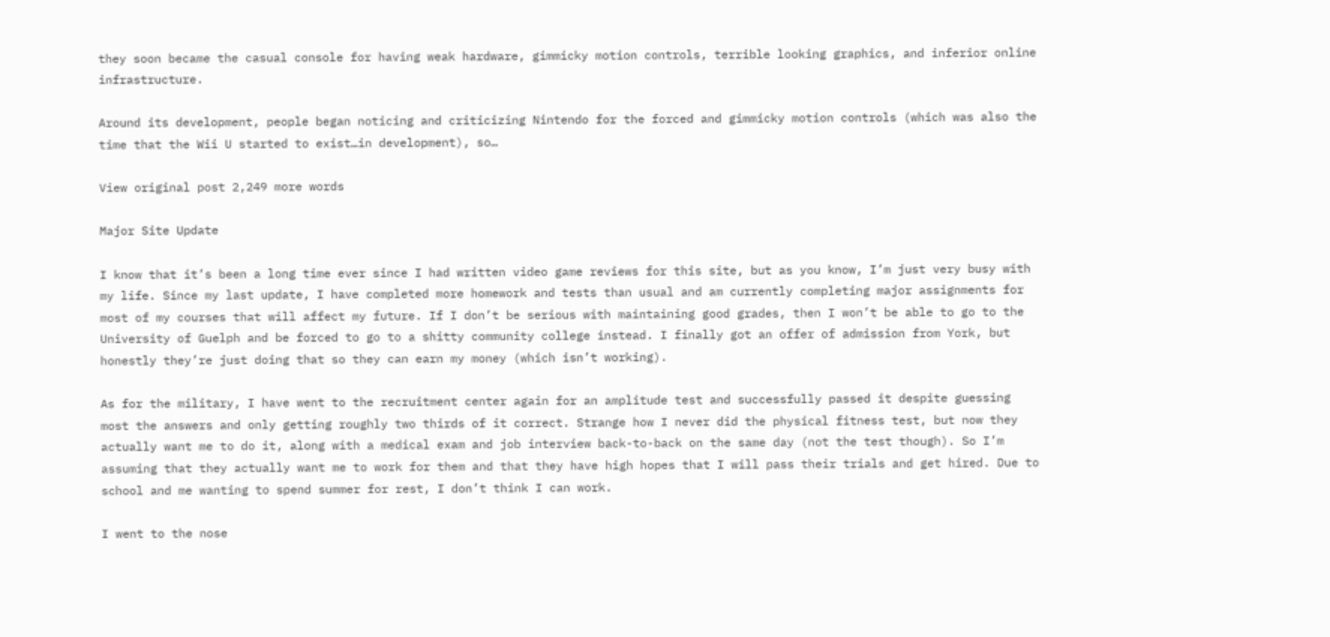they soon became the casual console for having weak hardware, gimmicky motion controls, terrible looking graphics, and inferior online infrastructure.

Around its development, people began noticing and criticizing Nintendo for the forced and gimmicky motion controls (which was also the time that the Wii U started to exist…in development), so…

View original post 2,249 more words

Major Site Update

I know that it’s been a long time ever since I had written video game reviews for this site, but as you know, I’m just very busy with my life. Since my last update, I have completed more homework and tests than usual and am currently completing major assignments for most of my courses that will affect my future. If I don’t be serious with maintaining good grades, then I won’t be able to go to the University of Guelph and be forced to go to a shitty community college instead. I finally got an offer of admission from York, but honestly they’re just doing that so they can earn my money (which isn’t working).

As for the military, I have went to the recruitment center again for an amplitude test and successfully passed it despite guessing most the answers and only getting roughly two thirds of it correct. Strange how I never did the physical fitness test, but now they actually want me to do it, along with a medical exam and job interview back-to-back on the same day (not the test though). So I’m assuming that they actually want me to work for them and that they have high hopes that I will pass their trials and get hired. Due to school and me wanting to spend summer for rest, I don’t think I can work.

I went to the nose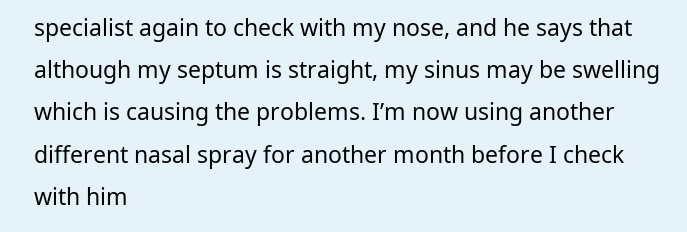specialist again to check with my nose, and he says that although my septum is straight, my sinus may be swelling which is causing the problems. I’m now using another different nasal spray for another month before I check with him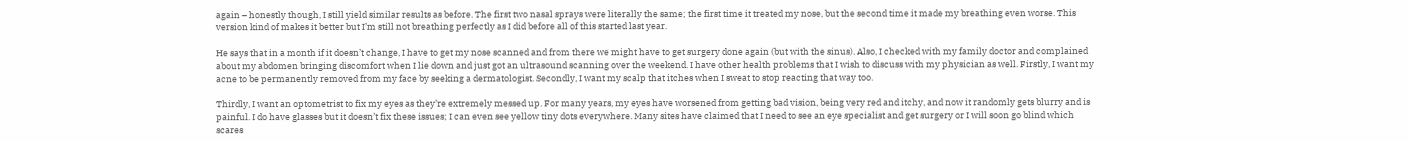again – honestly though, I still yield similar results as before. The first two nasal sprays were literally the same; the first time it treated my nose, but the second time it made my breathing even worse. This version kind of makes it better but I’m still not breathing perfectly as I did before all of this started last year.

He says that in a month if it doesn’t change, I have to get my nose scanned and from there we might have to get surgery done again (but with the sinus). Also, I checked with my family doctor and complained about my abdomen bringing discomfort when I lie down and just got an ultrasound scanning over the weekend. I have other health problems that I wish to discuss with my physician as well. Firstly, I want my acne to be permanently removed from my face by seeking a dermatologist. Secondly, I want my scalp that itches when I sweat to stop reacting that way too.

Thirdly, I want an optometrist to fix my eyes as they’re extremely messed up. For many years, my eyes have worsened from getting bad vision, being very red and itchy, and now it randomly gets blurry and is painful. I do have glasses but it doesn’t fix these issues; I can even see yellow tiny dots everywhere. Many sites have claimed that I need to see an eye specialist and get surgery or I will soon go blind which scares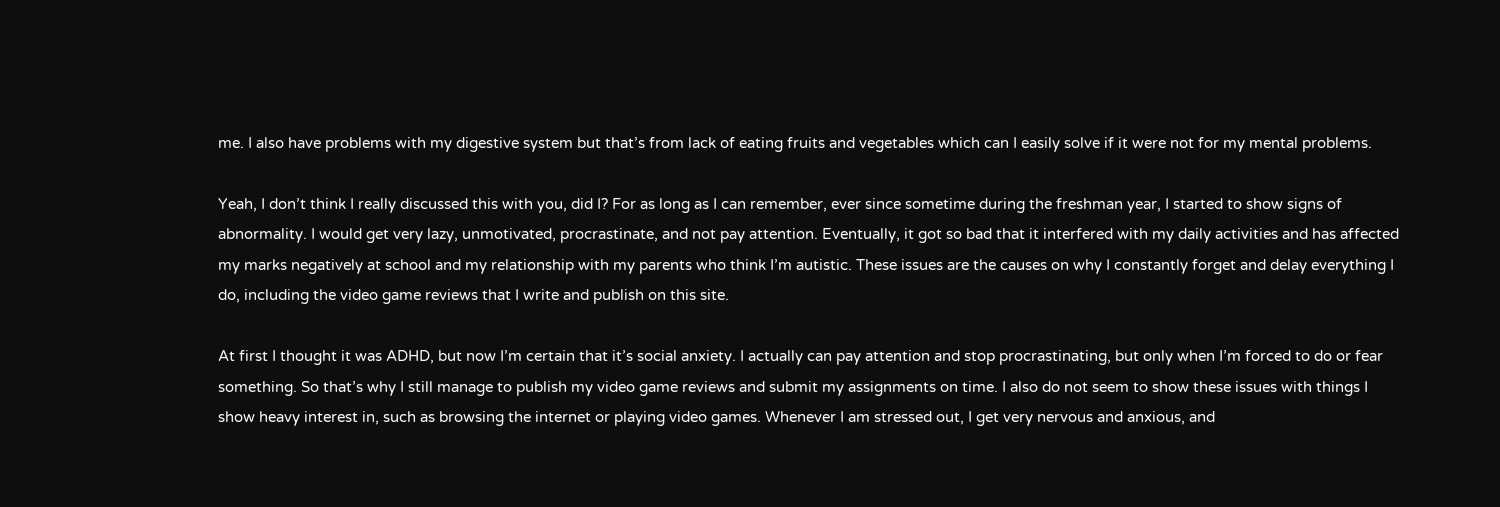me. I also have problems with my digestive system but that’s from lack of eating fruits and vegetables which can I easily solve if it were not for my mental problems.

Yeah, I don’t think I really discussed this with you, did I? For as long as I can remember, ever since sometime during the freshman year, I started to show signs of abnormality. I would get very lazy, unmotivated, procrastinate, and not pay attention. Eventually, it got so bad that it interfered with my daily activities and has affected my marks negatively at school and my relationship with my parents who think I’m autistic. These issues are the causes on why I constantly forget and delay everything I do, including the video game reviews that I write and publish on this site.

At first I thought it was ADHD, but now I’m certain that it’s social anxiety. I actually can pay attention and stop procrastinating, but only when I’m forced to do or fear something. So that’s why I still manage to publish my video game reviews and submit my assignments on time. I also do not seem to show these issues with things I show heavy interest in, such as browsing the internet or playing video games. Whenever I am stressed out, I get very nervous and anxious, and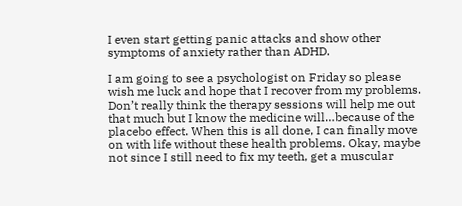I even start getting panic attacks and show other symptoms of anxiety rather than ADHD.

I am going to see a psychologist on Friday so please wish me luck and hope that I recover from my problems. Don’t really think the therapy sessions will help me out that much but I know the medicine will…because of the placebo effect. When this is all done, I can finally move on with life without these health problems. Okay, maybe not since I still need to fix my teeth, get a muscular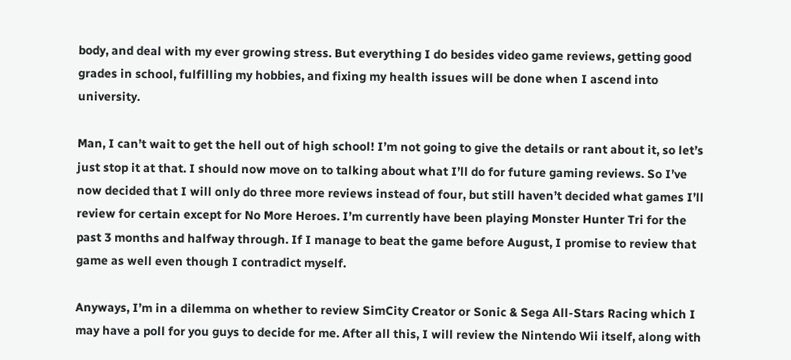body, and deal with my ever growing stress. But everything I do besides video game reviews, getting good grades in school, fulfilling my hobbies, and fixing my health issues will be done when I ascend into university.

Man, I can’t wait to get the hell out of high school! I’m not going to give the details or rant about it, so let’s just stop it at that. I should now move on to talking about what I’ll do for future gaming reviews. So I’ve now decided that I will only do three more reviews instead of four, but still haven’t decided what games I’ll review for certain except for No More Heroes. I’m currently have been playing Monster Hunter Tri for the past 3 months and halfway through. If I manage to beat the game before August, I promise to review that game as well even though I contradict myself.

Anyways, I’m in a dilemma on whether to review SimCity Creator or Sonic & Sega All-Stars Racing which I may have a poll for you guys to decide for me. After all this, I will review the Nintendo Wii itself, along with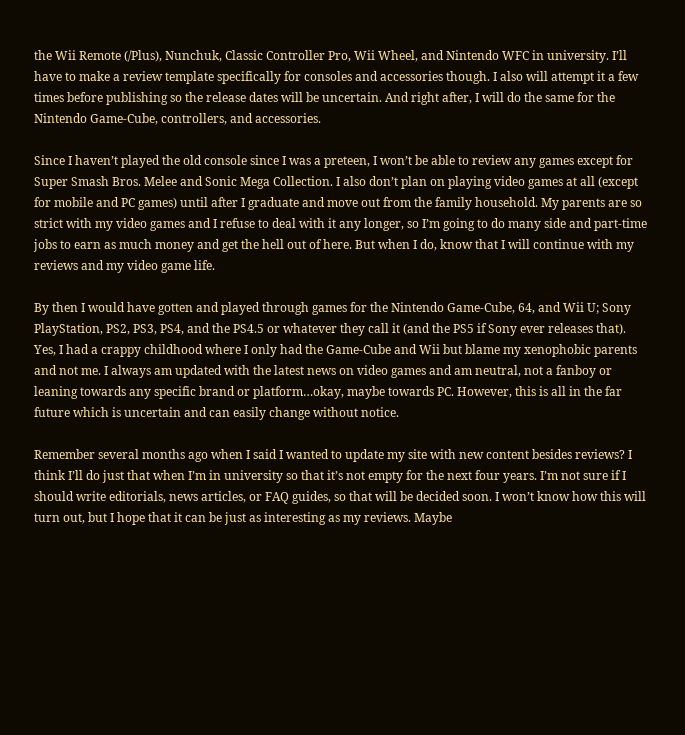the Wii Remote (/Plus), Nunchuk, Classic Controller Pro, Wii Wheel, and Nintendo WFC in university. I’ll have to make a review template specifically for consoles and accessories though. I also will attempt it a few times before publishing so the release dates will be uncertain. And right after, I will do the same for the Nintendo Game-Cube, controllers, and accessories.

Since I haven’t played the old console since I was a preteen, I won’t be able to review any games except for Super Smash Bros. Melee and Sonic Mega Collection. I also don’t plan on playing video games at all (except for mobile and PC games) until after I graduate and move out from the family household. My parents are so strict with my video games and I refuse to deal with it any longer, so I’m going to do many side and part-time jobs to earn as much money and get the hell out of here. But when I do, know that I will continue with my reviews and my video game life.

By then I would have gotten and played through games for the Nintendo Game-Cube, 64, and Wii U; Sony PlayStation, PS2, PS3, PS4, and the PS4.5 or whatever they call it (and the PS5 if Sony ever releases that). Yes, I had a crappy childhood where I only had the Game-Cube and Wii but blame my xenophobic parents and not me. I always am updated with the latest news on video games and am neutral, not a fanboy or leaning towards any specific brand or platform…okay, maybe towards PC. However, this is all in the far future which is uncertain and can easily change without notice.

Remember several months ago when I said I wanted to update my site with new content besides reviews? I think I’ll do just that when I’m in university so that it’s not empty for the next four years. I’m not sure if I should write editorials, news articles, or FAQ guides, so that will be decided soon. I won’t know how this will turn out, but I hope that it can be just as interesting as my reviews. Maybe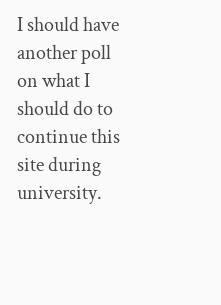I should have another poll on what I should do to continue this site during university.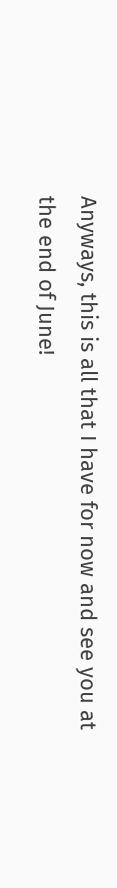Anyways, this is all that I have for now and see you at the end of June!